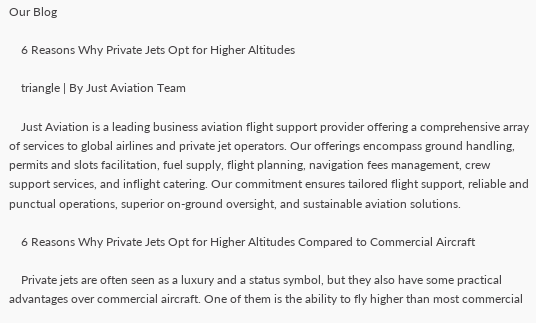Our Blog

    6 Reasons Why Private Jets Opt for Higher Altitudes

    triangle | By Just Aviation Team

    Just Aviation is a leading business aviation flight support provider offering a comprehensive array of services to global airlines and private jet operators. Our offerings encompass ground handling, permits and slots facilitation, fuel supply, flight planning, navigation fees management, crew support services, and inflight catering. Our commitment ensures tailored flight support, reliable and punctual operations, superior on-ground oversight, and sustainable aviation solutions.

    6 Reasons Why Private Jets Opt for Higher Altitudes Compared to Commercial Aircraft

    Private jets are often seen as a luxury and a status symbol, but they also have some practical advantages over commercial aircraft. One of them is the ability to fly higher than most commercial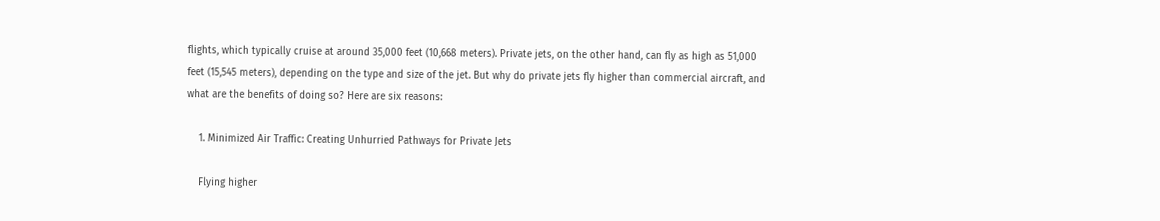flights, which typically cruise at around 35,000 feet (10,668 meters). Private jets, on the other hand, can fly as high as 51,000 feet (15,545 meters), depending on the type and size of the jet. But why do private jets fly higher than commercial aircraft, and what are the benefits of doing so? Here are six reasons:

    1. Minimized Air Traffic: Creating Unhurried Pathways for Private Jets

    Flying higher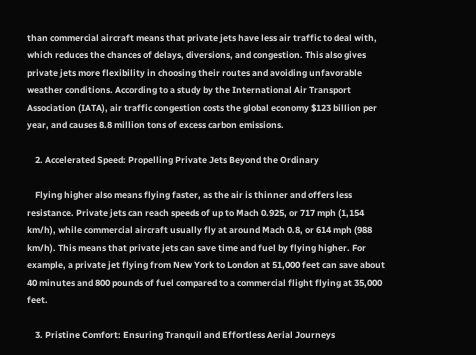than commercial aircraft means that private jets have less air traffic to deal with, which reduces the chances of delays, diversions, and congestion. This also gives private jets more flexibility in choosing their routes and avoiding unfavorable weather conditions. According to a study by the International Air Transport Association (IATA), air traffic congestion costs the global economy $123 billion per year, and causes 8.8 million tons of excess carbon emissions.

    2. Accelerated Speed: Propelling Private Jets Beyond the Ordinary

    Flying higher also means flying faster, as the air is thinner and offers less resistance. Private jets can reach speeds of up to Mach 0.925, or 717 mph (1,154 km/h), while commercial aircraft usually fly at around Mach 0.8, or 614 mph (988 km/h). This means that private jets can save time and fuel by flying higher. For example, a private jet flying from New York to London at 51,000 feet can save about 40 minutes and 800 pounds of fuel compared to a commercial flight flying at 35,000 feet.

    3. Pristine Comfort: Ensuring Tranquil and Effortless Aerial Journeys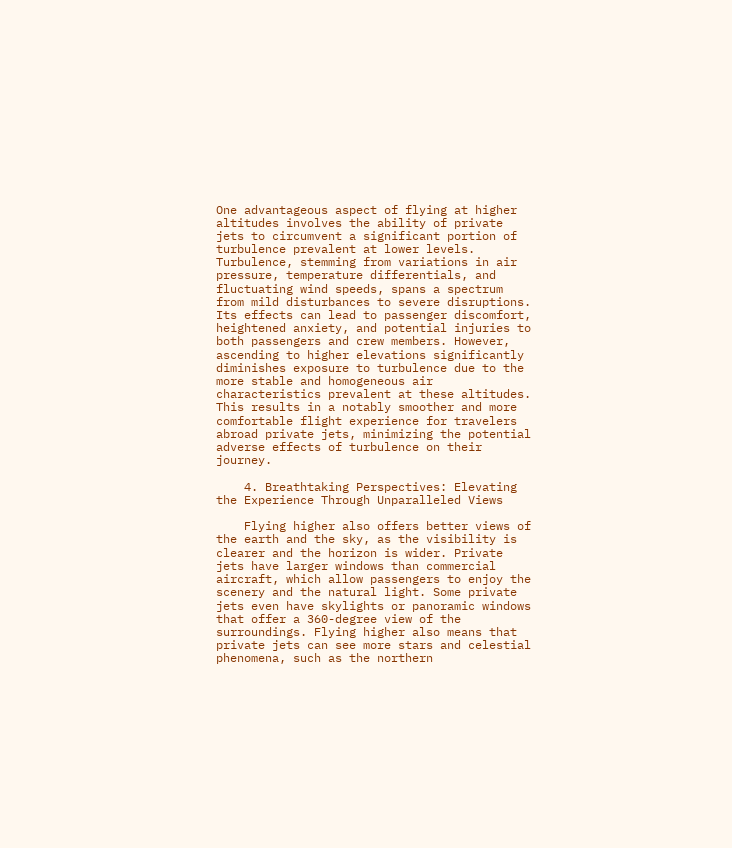One advantageous aspect of flying at higher altitudes involves the ability of private jets to circumvent a significant portion of turbulence prevalent at lower levels. Turbulence, stemming from variations in air pressure, temperature differentials, and fluctuating wind speeds, spans a spectrum from mild disturbances to severe disruptions. Its effects can lead to passenger discomfort, heightened anxiety, and potential injuries to both passengers and crew members. However, ascending to higher elevations significantly diminishes exposure to turbulence due to the more stable and homogeneous air characteristics prevalent at these altitudes. This results in a notably smoother and more comfortable flight experience for travelers abroad private jets, minimizing the potential adverse effects of turbulence on their journey.

    4. Breathtaking Perspectives: Elevating the Experience Through Unparalleled Views

    Flying higher also offers better views of the earth and the sky, as the visibility is clearer and the horizon is wider. Private jets have larger windows than commercial aircraft, which allow passengers to enjoy the scenery and the natural light. Some private jets even have skylights or panoramic windows that offer a 360-degree view of the surroundings. Flying higher also means that private jets can see more stars and celestial phenomena, such as the northern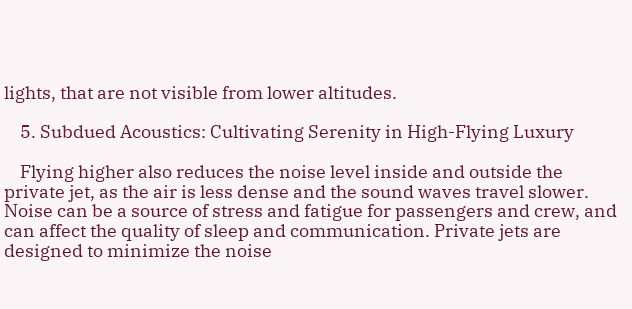lights, that are not visible from lower altitudes.

    5. Subdued Acoustics: Cultivating Serenity in High-Flying Luxury

    Flying higher also reduces the noise level inside and outside the private jet, as the air is less dense and the sound waves travel slower. Noise can be a source of stress and fatigue for passengers and crew, and can affect the quality of sleep and communication. Private jets are designed to minimize the noise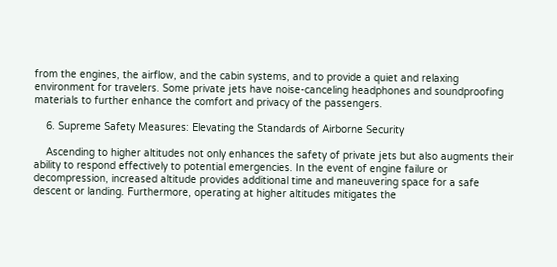from the engines, the airflow, and the cabin systems, and to provide a quiet and relaxing environment for travelers. Some private jets have noise-canceling headphones and soundproofing materials to further enhance the comfort and privacy of the passengers.

    6. Supreme Safety Measures: Elevating the Standards of Airborne Security

    Ascending to higher altitudes not only enhances the safety of private jets but also augments their ability to respond effectively to potential emergencies. In the event of engine failure or decompression, increased altitude provides additional time and maneuvering space for a safe descent or landing. Furthermore, operating at higher altitudes mitigates the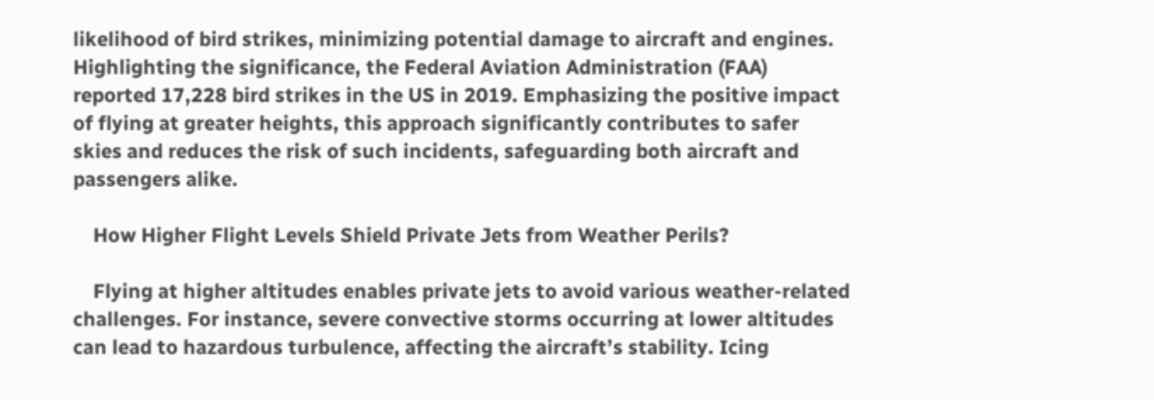likelihood of bird strikes, minimizing potential damage to aircraft and engines. Highlighting the significance, the Federal Aviation Administration (FAA) reported 17,228 bird strikes in the US in 2019. Emphasizing the positive impact of flying at greater heights, this approach significantly contributes to safer skies and reduces the risk of such incidents, safeguarding both aircraft and passengers alike.

    How Higher Flight Levels Shield Private Jets from Weather Perils?

    Flying at higher altitudes enables private jets to avoid various weather-related challenges. For instance, severe convective storms occurring at lower altitudes can lead to hazardous turbulence, affecting the aircraft’s stability. Icing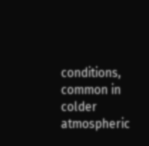conditions, common in colder atmospheric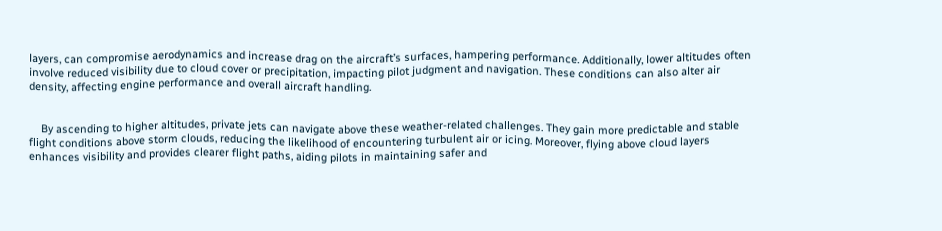layers, can compromise aerodynamics and increase drag on the aircraft’s surfaces, hampering performance. Additionally, lower altitudes often involve reduced visibility due to cloud cover or precipitation, impacting pilot judgment and navigation. These conditions can also alter air density, affecting engine performance and overall aircraft handling.


    By ascending to higher altitudes, private jets can navigate above these weather-related challenges. They gain more predictable and stable flight conditions above storm clouds, reducing the likelihood of encountering turbulent air or icing. Moreover, flying above cloud layers enhances visibility and provides clearer flight paths, aiding pilots in maintaining safer and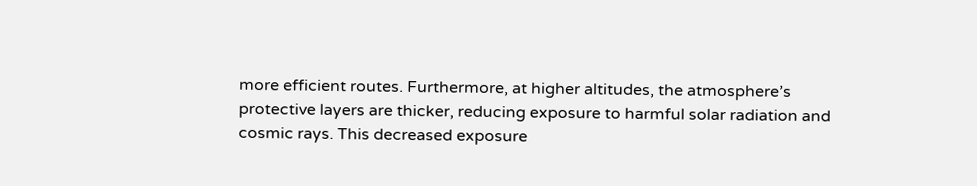more efficient routes. Furthermore, at higher altitudes, the atmosphere’s protective layers are thicker, reducing exposure to harmful solar radiation and cosmic rays. This decreased exposure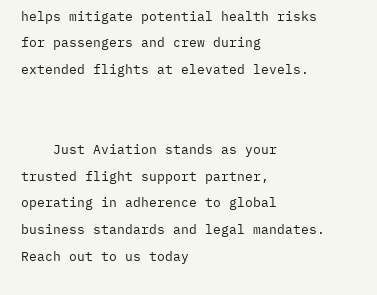helps mitigate potential health risks for passengers and crew during extended flights at elevated levels.


    Just Aviation stands as your trusted flight support partner, operating in adherence to global business standards and legal mandates. Reach out to us today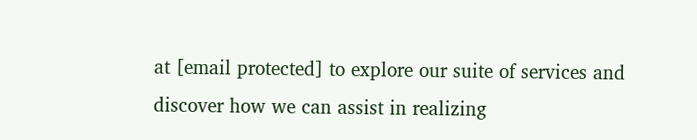at [email protected] to explore our suite of services and discover how we can assist in realizing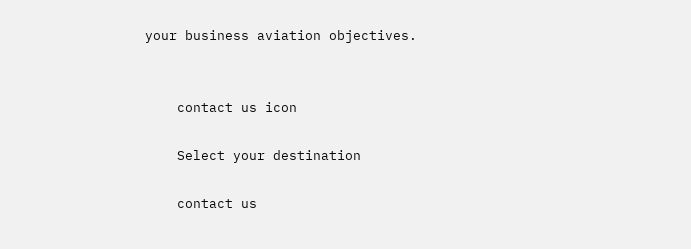your business aviation objectives.


    contact us icon

    Select your destination

    contact us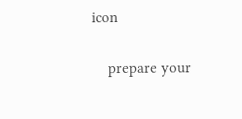icon

    prepare your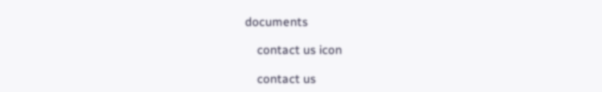documents

    contact us icon

    contact us